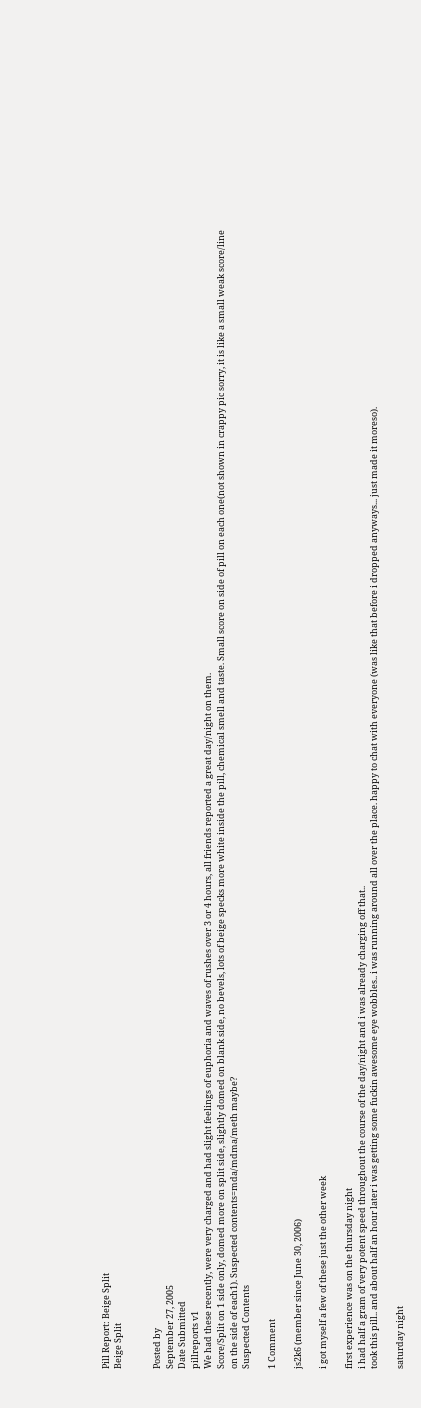Pill Report: Beige Split
Beige Split


Posted by
September 27, 2005
Date Submitted
pillreports v1
We had these recently, were very charged and had slight feelings of euphoria and waves of rushes over 3 or 4 hours, all friends reported a great day/night on them.
Score/Split on 1 side only, domed more on split side, slightly domed on blank side, no bevels, lots of beige specks more white inside the pill, chemical smell and taste. Small score on side of pill on each one(not shown in crappy pic sorry, it is like a small weak score/line on the side of each1). Suspected contents=mda/mdma/meth maybe?
Suspected Contents

1 Comment

js2k6 (member since June 30, 2006)

i got myself a few of these just the other week

first experience was on the thursday night
i had half a gram of very potent speed throughout the course of the day/night and i was already charging off that..
took this pill.. and about half an hour later i was getting some fuckin awesome eye wobbles.. i was running around all over the place. happy to chat with everyone (was like that before i dropped anyways... just made it moreso).

saturday night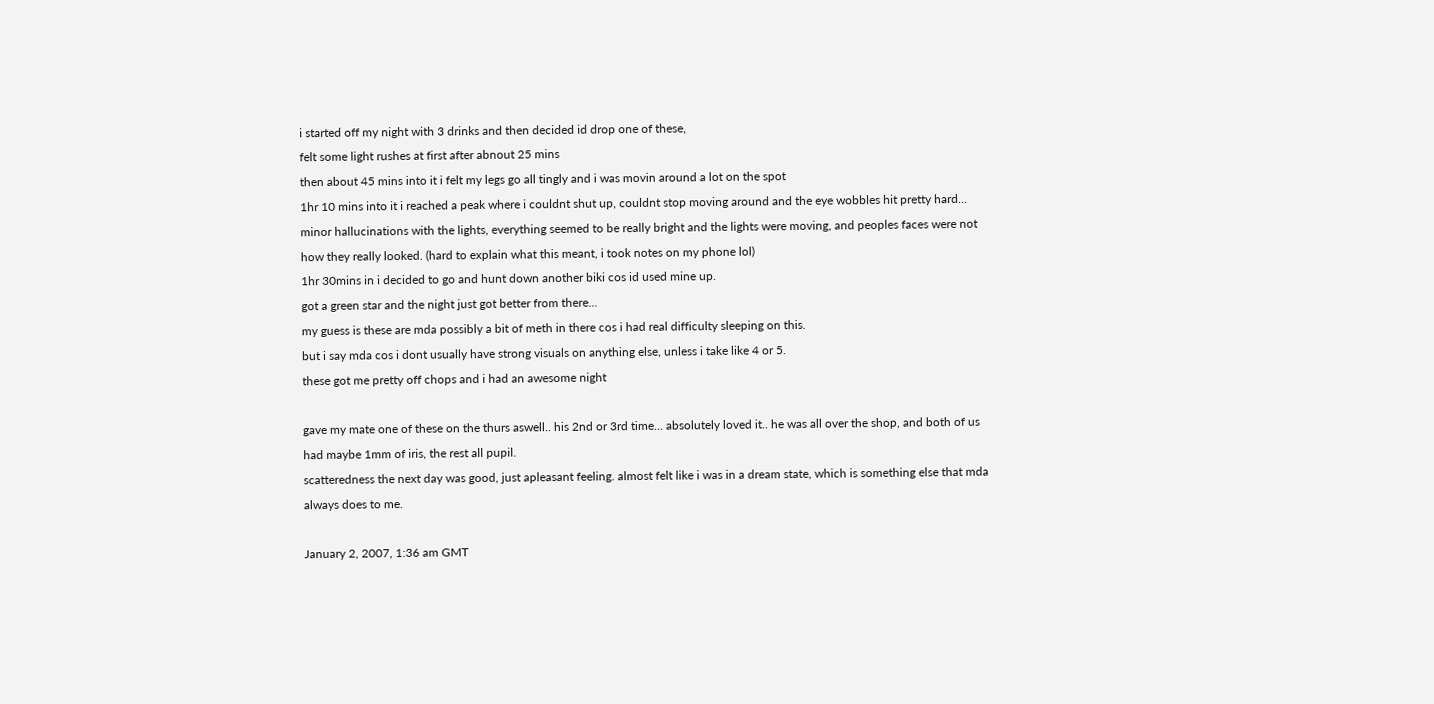i started off my night with 3 drinks and then decided id drop one of these,
felt some light rushes at first after abnout 25 mins
then about 45 mins into it i felt my legs go all tingly and i was movin around a lot on the spot
1hr 10 mins into it i reached a peak where i couldnt shut up, couldnt stop moving around and the eye wobbles hit pretty hard...
minor hallucinations with the lights, everything seemed to be really bright and the lights were moving, and peoples faces were not how they really looked. (hard to explain what this meant, i took notes on my phone lol)
1hr 30mins in i decided to go and hunt down another biki cos id used mine up.
got a green star and the night just got better from there...
my guess is these are mda possibly a bit of meth in there cos i had real difficulty sleeping on this.
but i say mda cos i dont usually have strong visuals on anything else, unless i take like 4 or 5.
these got me pretty off chops and i had an awesome night

gave my mate one of these on the thurs aswell.. his 2nd or 3rd time... absolutely loved it.. he was all over the shop, and both of us had maybe 1mm of iris, the rest all pupil.
scatteredness the next day was good, just apleasant feeling. almost felt like i was in a dream state, which is something else that mda always does to me.

January 2, 2007, 1:36 am GMT